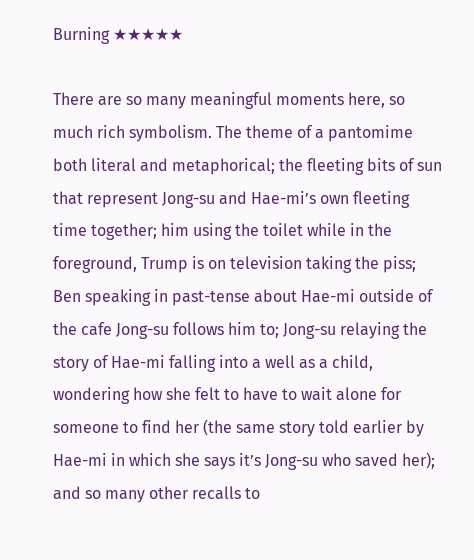Burning ★★★★★

There are so many meaningful moments here, so much rich symbolism. The theme of a pantomime both literal and metaphorical; the fleeting bits of sun that represent Jong-su and Hae-mi’s own fleeting time together; him using the toilet while in the foreground, Trump is on television taking the piss; Ben speaking in past-tense about Hae-mi outside of the cafe Jong-su follows him to; Jong-su relaying the story of Hae-mi falling into a well as a child, wondering how she felt to have to wait alone for someone to find her (the same story told earlier by Hae-mi in which she says it’s Jong-su who saved her); and so many other recalls to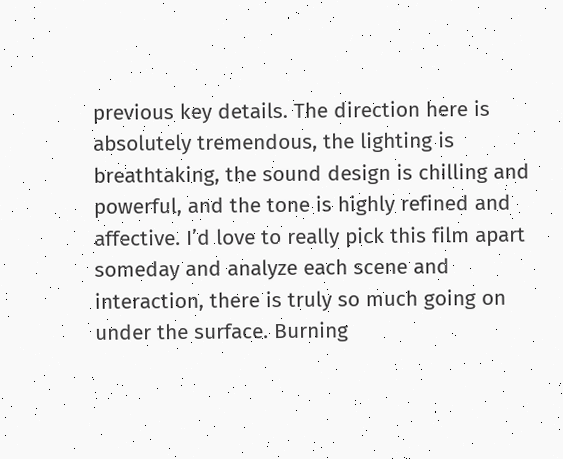previous key details. The direction here is absolutely tremendous, the lighting is breathtaking, the sound design is chilling and powerful, and the tone is highly refined and affective. I’d love to really pick this film apart someday and analyze each scene and interaction, there is truly so much going on under the surface. Burning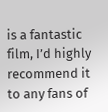is a fantastic film, I’d highly recommend it to any fans of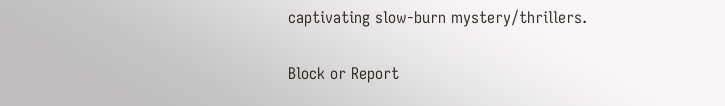captivating slow-burn mystery/thrillers.

Block or Report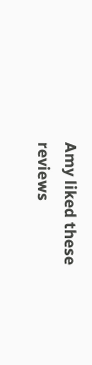Amy liked these reviews